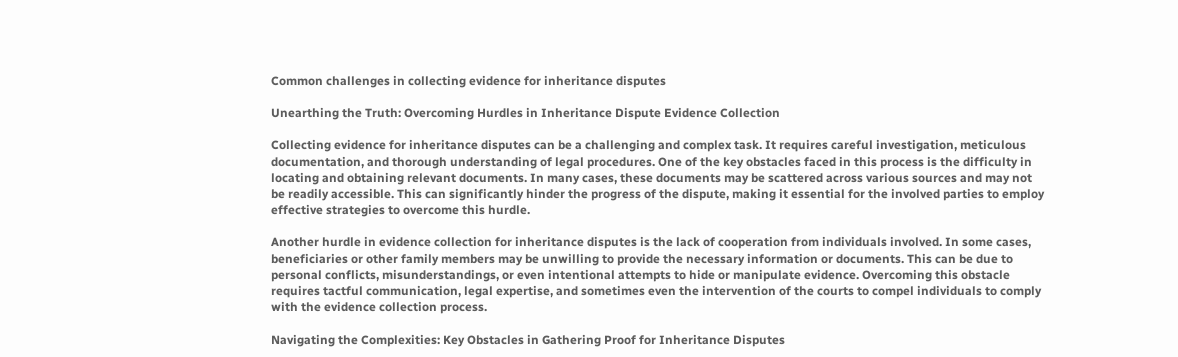Common challenges in collecting evidence for inheritance disputes

Unearthing the Truth: Overcoming Hurdles in Inheritance Dispute Evidence Collection

Collecting evidence for inheritance disputes can be a challenging and complex task. It requires careful investigation, meticulous documentation, and thorough understanding of legal procedures. One of the key obstacles faced in this process is the difficulty in locating and obtaining relevant documents. In many cases, these documents may be scattered across various sources and may not be readily accessible. This can significantly hinder the progress of the dispute, making it essential for the involved parties to employ effective strategies to overcome this hurdle.

Another hurdle in evidence collection for inheritance disputes is the lack of cooperation from individuals involved. In some cases, beneficiaries or other family members may be unwilling to provide the necessary information or documents. This can be due to personal conflicts, misunderstandings, or even intentional attempts to hide or manipulate evidence. Overcoming this obstacle requires tactful communication, legal expertise, and sometimes even the intervention of the courts to compel individuals to comply with the evidence collection process.

Navigating the Complexities: Key Obstacles in Gathering Proof for Inheritance Disputes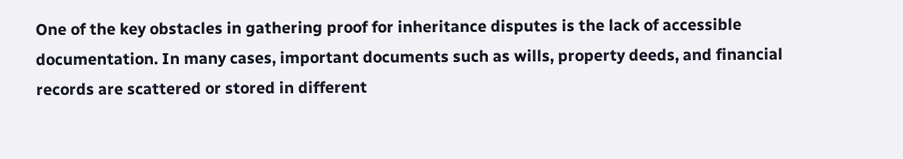One of the key obstacles in gathering proof for inheritance disputes is the lack of accessible documentation. In many cases, important documents such as wills, property deeds, and financial records are scattered or stored in different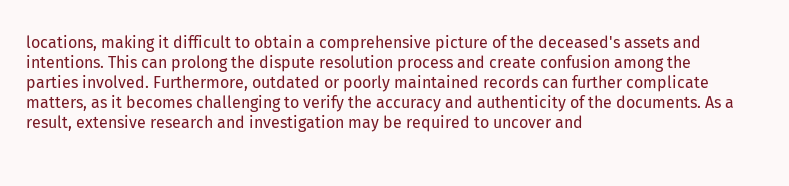locations, making it difficult to obtain a comprehensive picture of the deceased's assets and intentions. This can prolong the dispute resolution process and create confusion among the parties involved. Furthermore, outdated or poorly maintained records can further complicate matters, as it becomes challenging to verify the accuracy and authenticity of the documents. As a result, extensive research and investigation may be required to uncover and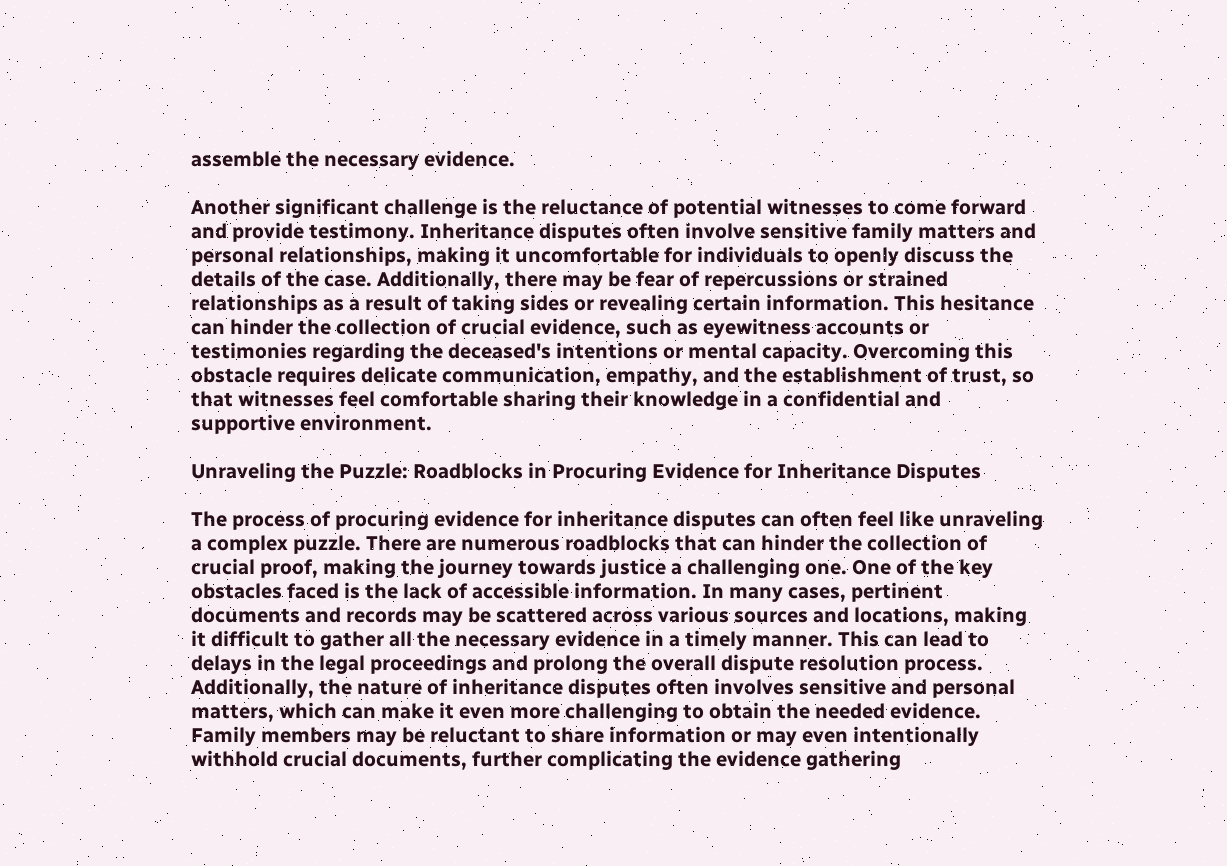assemble the necessary evidence.

Another significant challenge is the reluctance of potential witnesses to come forward and provide testimony. Inheritance disputes often involve sensitive family matters and personal relationships, making it uncomfortable for individuals to openly discuss the details of the case. Additionally, there may be fear of repercussions or strained relationships as a result of taking sides or revealing certain information. This hesitance can hinder the collection of crucial evidence, such as eyewitness accounts or testimonies regarding the deceased's intentions or mental capacity. Overcoming this obstacle requires delicate communication, empathy, and the establishment of trust, so that witnesses feel comfortable sharing their knowledge in a confidential and supportive environment.

Unraveling the Puzzle: Roadblocks in Procuring Evidence for Inheritance Disputes

The process of procuring evidence for inheritance disputes can often feel like unraveling a complex puzzle. There are numerous roadblocks that can hinder the collection of crucial proof, making the journey towards justice a challenging one. One of the key obstacles faced is the lack of accessible information. In many cases, pertinent documents and records may be scattered across various sources and locations, making it difficult to gather all the necessary evidence in a timely manner. This can lead to delays in the legal proceedings and prolong the overall dispute resolution process. Additionally, the nature of inheritance disputes often involves sensitive and personal matters, which can make it even more challenging to obtain the needed evidence. Family members may be reluctant to share information or may even intentionally withhold crucial documents, further complicating the evidence gathering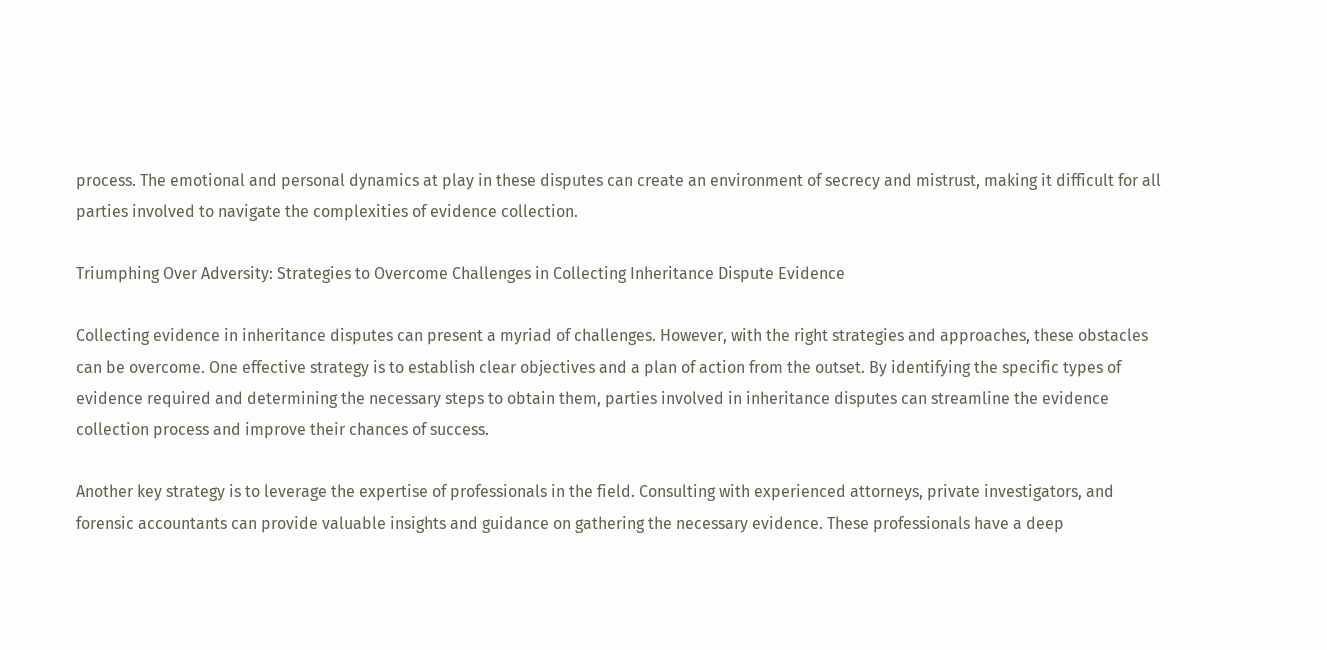process. The emotional and personal dynamics at play in these disputes can create an environment of secrecy and mistrust, making it difficult for all parties involved to navigate the complexities of evidence collection.

Triumphing Over Adversity: Strategies to Overcome Challenges in Collecting Inheritance Dispute Evidence

Collecting evidence in inheritance disputes can present a myriad of challenges. However, with the right strategies and approaches, these obstacles can be overcome. One effective strategy is to establish clear objectives and a plan of action from the outset. By identifying the specific types of evidence required and determining the necessary steps to obtain them, parties involved in inheritance disputes can streamline the evidence collection process and improve their chances of success.

Another key strategy is to leverage the expertise of professionals in the field. Consulting with experienced attorneys, private investigators, and forensic accountants can provide valuable insights and guidance on gathering the necessary evidence. These professionals have a deep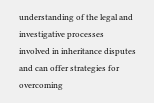understanding of the legal and investigative processes involved in inheritance disputes and can offer strategies for overcoming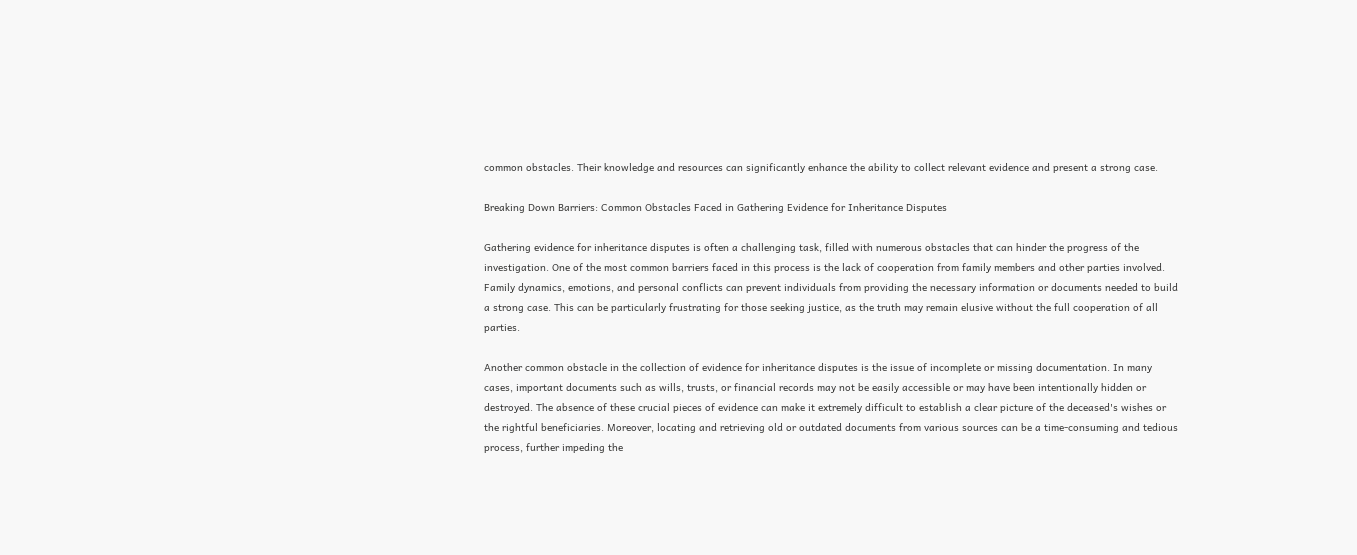common obstacles. Their knowledge and resources can significantly enhance the ability to collect relevant evidence and present a strong case.

Breaking Down Barriers: Common Obstacles Faced in Gathering Evidence for Inheritance Disputes

Gathering evidence for inheritance disputes is often a challenging task, filled with numerous obstacles that can hinder the progress of the investigation. One of the most common barriers faced in this process is the lack of cooperation from family members and other parties involved. Family dynamics, emotions, and personal conflicts can prevent individuals from providing the necessary information or documents needed to build a strong case. This can be particularly frustrating for those seeking justice, as the truth may remain elusive without the full cooperation of all parties.

Another common obstacle in the collection of evidence for inheritance disputes is the issue of incomplete or missing documentation. In many cases, important documents such as wills, trusts, or financial records may not be easily accessible or may have been intentionally hidden or destroyed. The absence of these crucial pieces of evidence can make it extremely difficult to establish a clear picture of the deceased's wishes or the rightful beneficiaries. Moreover, locating and retrieving old or outdated documents from various sources can be a time-consuming and tedious process, further impeding the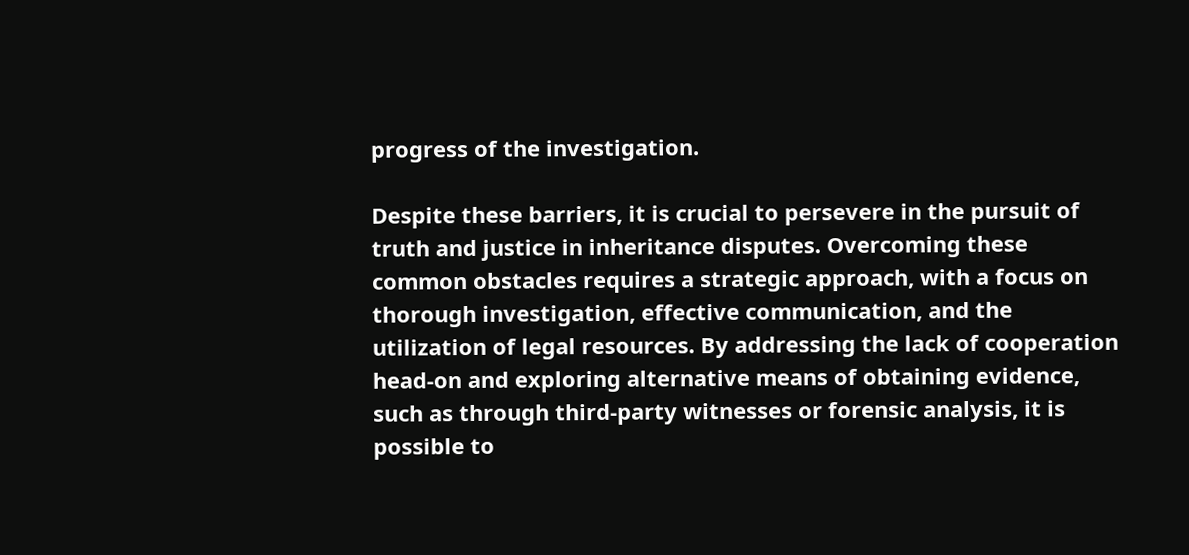progress of the investigation.

Despite these barriers, it is crucial to persevere in the pursuit of truth and justice in inheritance disputes. Overcoming these common obstacles requires a strategic approach, with a focus on thorough investigation, effective communication, and the utilization of legal resources. By addressing the lack of cooperation head-on and exploring alternative means of obtaining evidence, such as through third-party witnesses or forensic analysis, it is possible to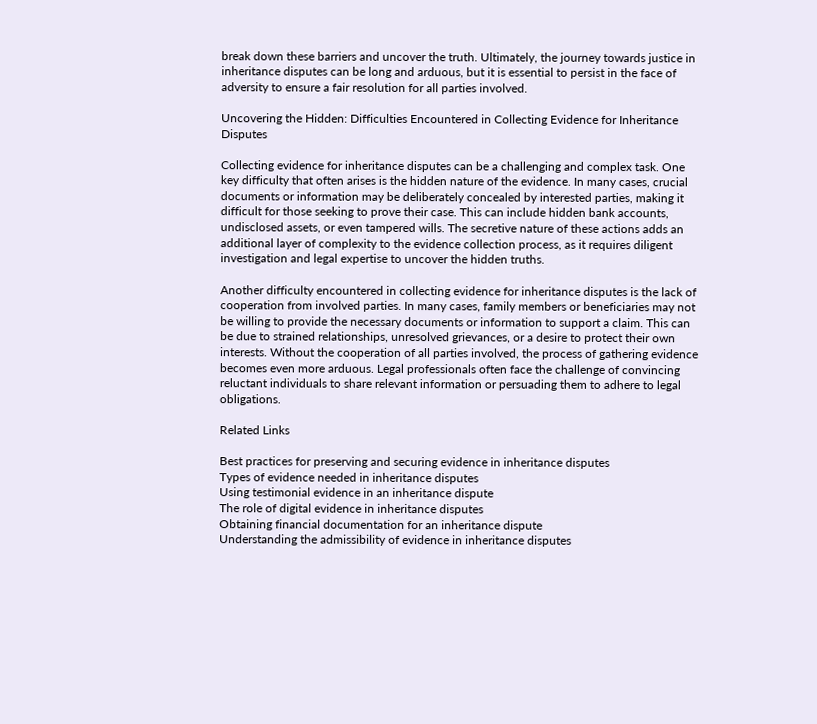break down these barriers and uncover the truth. Ultimately, the journey towards justice in inheritance disputes can be long and arduous, but it is essential to persist in the face of adversity to ensure a fair resolution for all parties involved.

Uncovering the Hidden: Difficulties Encountered in Collecting Evidence for Inheritance Disputes

Collecting evidence for inheritance disputes can be a challenging and complex task. One key difficulty that often arises is the hidden nature of the evidence. In many cases, crucial documents or information may be deliberately concealed by interested parties, making it difficult for those seeking to prove their case. This can include hidden bank accounts, undisclosed assets, or even tampered wills. The secretive nature of these actions adds an additional layer of complexity to the evidence collection process, as it requires diligent investigation and legal expertise to uncover the hidden truths.

Another difficulty encountered in collecting evidence for inheritance disputes is the lack of cooperation from involved parties. In many cases, family members or beneficiaries may not be willing to provide the necessary documents or information to support a claim. This can be due to strained relationships, unresolved grievances, or a desire to protect their own interests. Without the cooperation of all parties involved, the process of gathering evidence becomes even more arduous. Legal professionals often face the challenge of convincing reluctant individuals to share relevant information or persuading them to adhere to legal obligations.

Related Links

Best practices for preserving and securing evidence in inheritance disputes
Types of evidence needed in inheritance disputes
Using testimonial evidence in an inheritance dispute
The role of digital evidence in inheritance disputes
Obtaining financial documentation for an inheritance dispute
Understanding the admissibility of evidence in inheritance disputes